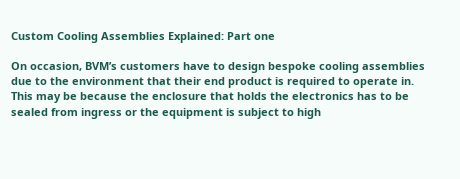Custom Cooling Assemblies Explained: Part one

On occasion, BVM’s customers have to design bespoke cooling assemblies due to the environment that their end product is required to operate in. This may be because the enclosure that holds the electronics has to be sealed from ingress or the equipment is subject to high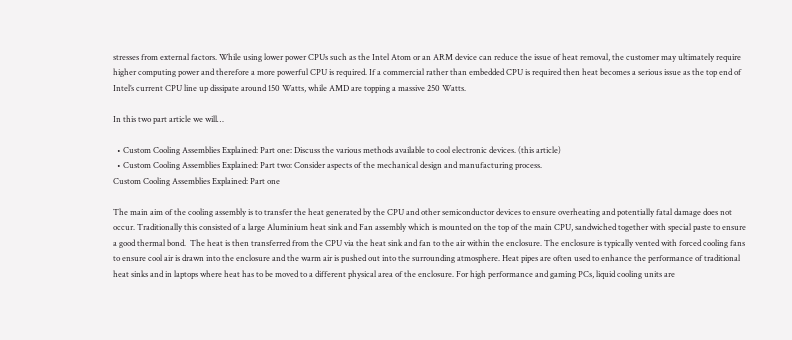stresses from external factors. While using lower power CPUs such as the Intel Atom or an ARM device can reduce the issue of heat removal, the customer may ultimately require higher computing power and therefore a more powerful CPU is required. If a commercial rather than embedded CPU is required then heat becomes a serious issue as the top end of Intel’s current CPU line up dissipate around 150 Watts, while AMD are topping a massive 250 Watts.

In this two part article we will…

  • Custom Cooling Assemblies Explained: Part one: Discuss the various methods available to cool electronic devices. (this article)
  • Custom Cooling Assemblies Explained: Part two: Consider aspects of the mechanical design and manufacturing process.
Custom Cooling Assemblies Explained: Part one

The main aim of the cooling assembly is to transfer the heat generated by the CPU and other semiconductor devices to ensure overheating and potentially fatal damage does not occur. Traditionally this consisted of a large Aluminium heat sink and Fan assembly which is mounted on the top of the main CPU, sandwiched together with special paste to ensure a good thermal bond.  The heat is then transferred from the CPU via the heat sink and fan to the air within the enclosure. The enclosure is typically vented with forced cooling fans to ensure cool air is drawn into the enclosure and the warm air is pushed out into the surrounding atmosphere. Heat pipes are often used to enhance the performance of traditional heat sinks and in laptops where heat has to be moved to a different physical area of the enclosure. For high performance and gaming PCs, liquid cooling units are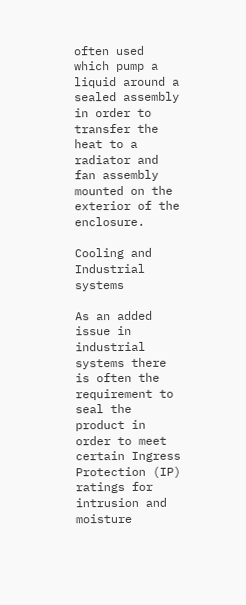often used which pump a liquid around a sealed assembly in order to transfer the heat to a radiator and fan assembly mounted on the exterior of the enclosure.

Cooling and Industrial systems

As an added issue in industrial systems there is often the requirement to seal the product in order to meet certain Ingress Protection (IP) ratings for intrusion and moisture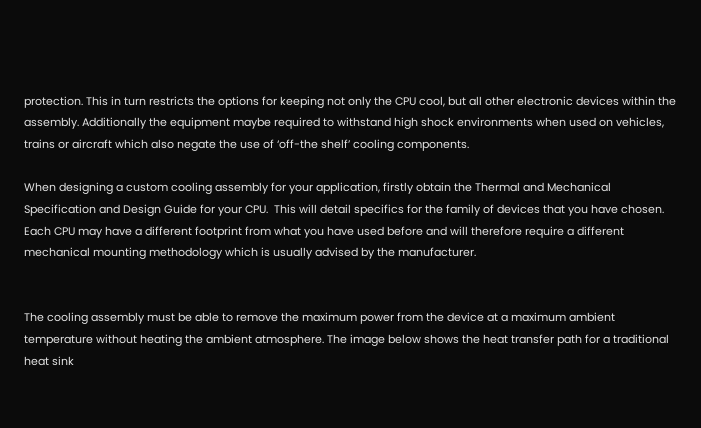protection. This in turn restricts the options for keeping not only the CPU cool, but all other electronic devices within the assembly. Additionally the equipment maybe required to withstand high shock environments when used on vehicles, trains or aircraft which also negate the use of ‘off-the shelf’ cooling components.

When designing a custom cooling assembly for your application, firstly obtain the Thermal and Mechanical Specification and Design Guide for your CPU.  This will detail specifics for the family of devices that you have chosen. Each CPU may have a different footprint from what you have used before and will therefore require a different mechanical mounting methodology which is usually advised by the manufacturer.


The cooling assembly must be able to remove the maximum power from the device at a maximum ambient temperature without heating the ambient atmosphere. The image below shows the heat transfer path for a traditional heat sink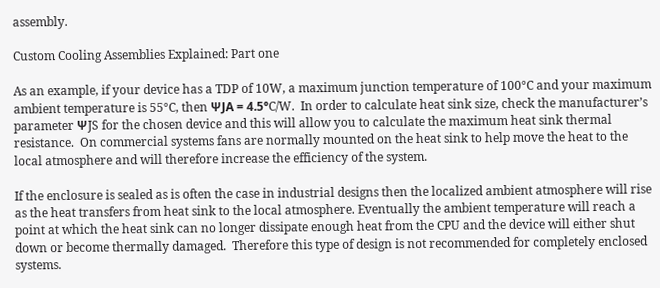assembly.

Custom Cooling Assemblies Explained: Part one

As an example, if your device has a TDP of 10W, a maximum junction temperature of 100°C and your maximum ambient temperature is 55°C, then ΨJA = 4.5°C/W.  In order to calculate heat sink size, check the manufacturer’s parameter ΨJS for the chosen device and this will allow you to calculate the maximum heat sink thermal resistance.  On commercial systems fans are normally mounted on the heat sink to help move the heat to the local atmosphere and will therefore increase the efficiency of the system.

If the enclosure is sealed as is often the case in industrial designs then the localized ambient atmosphere will rise as the heat transfers from heat sink to the local atmosphere. Eventually the ambient temperature will reach a point at which the heat sink can no longer dissipate enough heat from the CPU and the device will either shut down or become thermally damaged.  Therefore this type of design is not recommended for completely enclosed systems.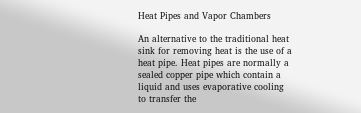Heat Pipes and Vapor Chambers

An alternative to the traditional heat sink for removing heat is the use of a heat pipe. Heat pipes are normally a sealed copper pipe which contain a liquid and uses evaporative cooling to transfer the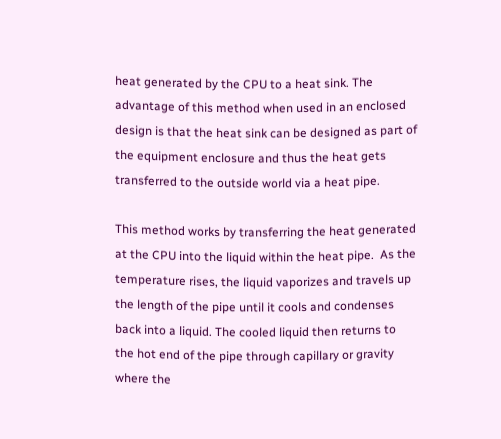heat generated by the CPU to a heat sink. The advantage of this method when used in an enclosed design is that the heat sink can be designed as part of the equipment enclosure and thus the heat gets transferred to the outside world via a heat pipe.

This method works by transferring the heat generated at the CPU into the liquid within the heat pipe.  As the temperature rises, the liquid vaporizes and travels up the length of the pipe until it cools and condenses back into a liquid. The cooled liquid then returns to the hot end of the pipe through capillary or gravity where the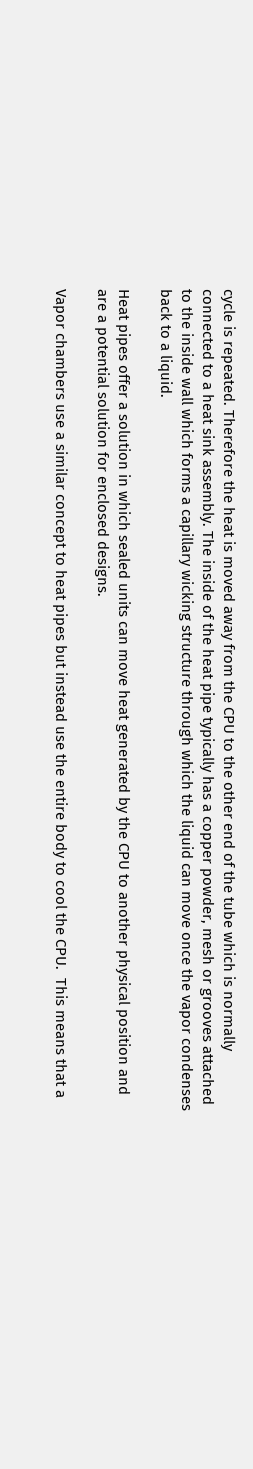cycle is repeated. Therefore the heat is moved away from the CPU to the other end of the tube which is normally connected to a heat sink assembly. The inside of the heat pipe typically has a copper powder, mesh or grooves attached to the inside wall which forms a capillary wicking structure through which the liquid can move once the vapor condenses back to a liquid.

Heat pipes offer a solution in which sealed units can move heat generated by the CPU to another physical position and are a potential solution for enclosed designs.

Vapor chambers use a similar concept to heat pipes but instead use the entire body to cool the CPU.  This means that a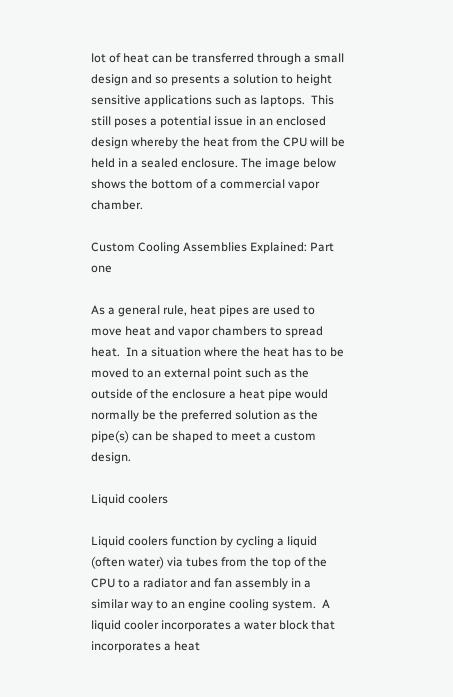lot of heat can be transferred through a small design and so presents a solution to height sensitive applications such as laptops.  This still poses a potential issue in an enclosed design whereby the heat from the CPU will be held in a sealed enclosure. The image below shows the bottom of a commercial vapor chamber.

Custom Cooling Assemblies Explained: Part one

As a general rule, heat pipes are used to move heat and vapor chambers to spread heat.  In a situation where the heat has to be moved to an external point such as the outside of the enclosure a heat pipe would normally be the preferred solution as the pipe(s) can be shaped to meet a custom design.

Liquid coolers

Liquid coolers function by cycling a liquid (often water) via tubes from the top of the CPU to a radiator and fan assembly in a similar way to an engine cooling system.  A liquid cooler incorporates a water block that incorporates a heat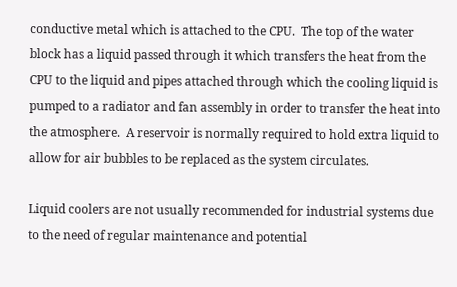conductive metal which is attached to the CPU.  The top of the water block has a liquid passed through it which transfers the heat from the CPU to the liquid and pipes attached through which the cooling liquid is pumped to a radiator and fan assembly in order to transfer the heat into the atmosphere.  A reservoir is normally required to hold extra liquid to allow for air bubbles to be replaced as the system circulates.

Liquid coolers are not usually recommended for industrial systems due to the need of regular maintenance and potential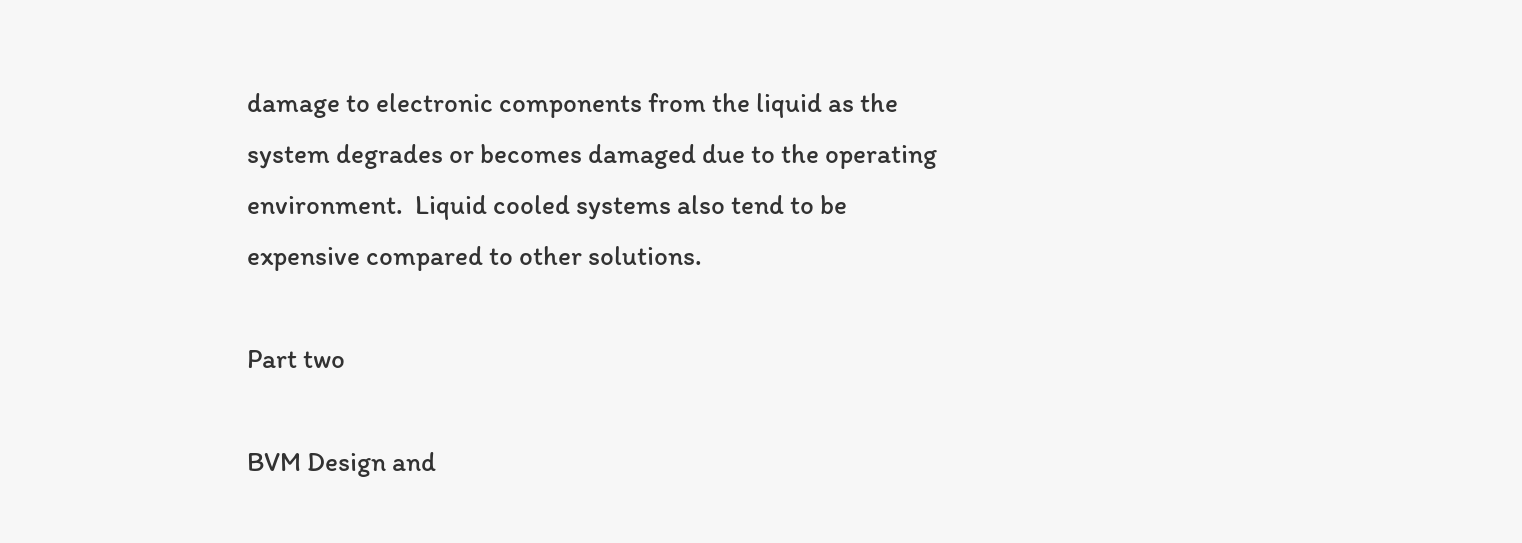damage to electronic components from the liquid as the system degrades or becomes damaged due to the operating environment.  Liquid cooled systems also tend to be expensive compared to other solutions.

Part two

BVM Design and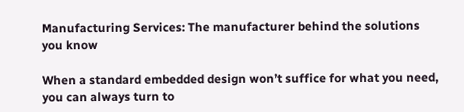Manufacturing Services: The manufacturer behind the solutions you know

When a standard embedded design won’t suffice for what you need, you can always turn to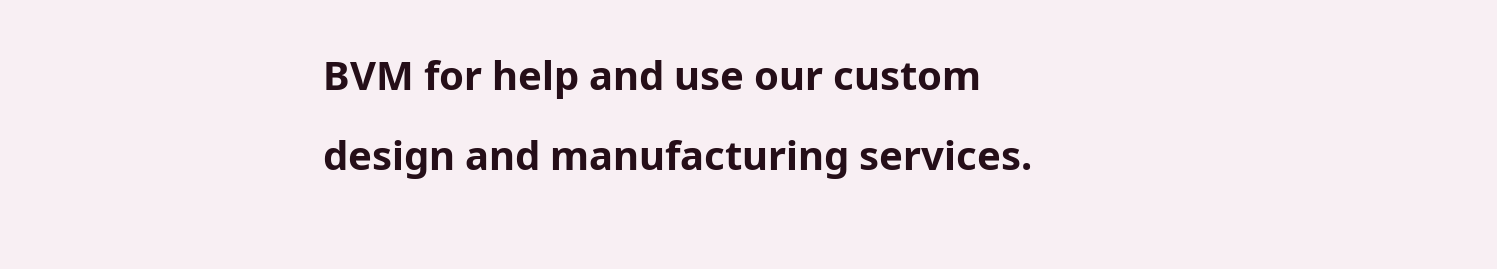BVM for help and use our custom design and manufacturing services.